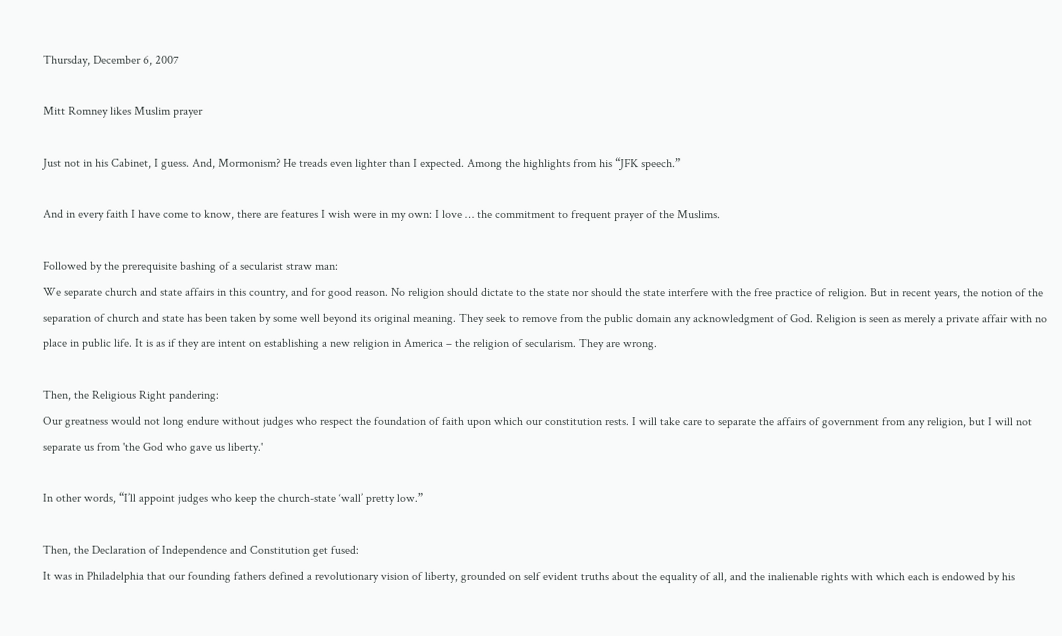Thursday, December 6, 2007

Mitt Romney likes Muslim prayer

Just not in his Cabinet, I guess. And, Mormonism? He treads even lighter than I expected. Among the highlights from his “JFK speech.”

And in every faith I have come to know, there are features I wish were in my own: I love … the commitment to frequent prayer of the Muslims.

Followed by the prerequisite bashing of a secularist straw man:
We separate church and state affairs in this country, and for good reason. No religion should dictate to the state nor should the state interfere with the free practice of religion. But in recent years, the notion of the separation of church and state has been taken by some well beyond its original meaning. They seek to remove from the public domain any acknowledgment of God. Religion is seen as merely a private affair with no place in public life. It is as if they are intent on establishing a new religion in America – the religion of secularism. They are wrong.

Then, the Religious Right pandering:
Our greatness would not long endure without judges who respect the foundation of faith upon which our constitution rests. I will take care to separate the affairs of government from any religion, but I will not separate us from 'the God who gave us liberty.'

In other words, “I’ll appoint judges who keep the church-state ‘wall’ pretty low.”

Then, the Declaration of Independence and Constitution get fused:
It was in Philadelphia that our founding fathers defined a revolutionary vision of liberty, grounded on self evident truths about the equality of all, and the inalienable rights with which each is endowed by his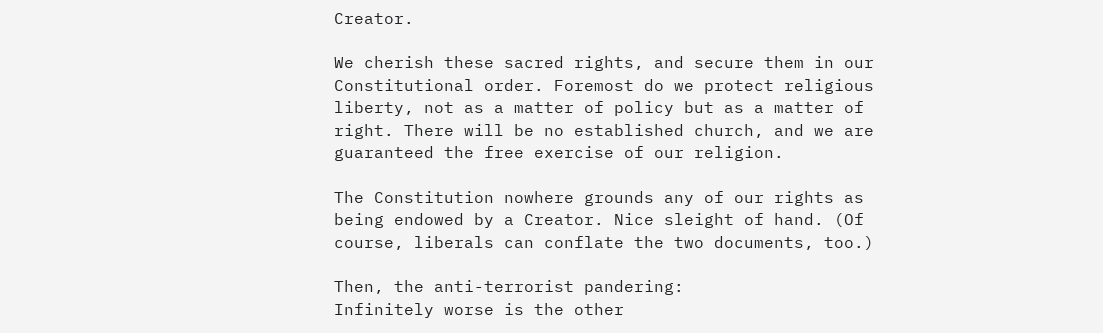Creator.

We cherish these sacred rights, and secure them in our Constitutional order. Foremost do we protect religious liberty, not as a matter of policy but as a matter of right. There will be no established church, and we are guaranteed the free exercise of our religion.

The Constitution nowhere grounds any of our rights as being endowed by a Creator. Nice sleight of hand. (Of course, liberals can conflate the two documents, too.)

Then, the anti-terrorist pandering:
Infinitely worse is the other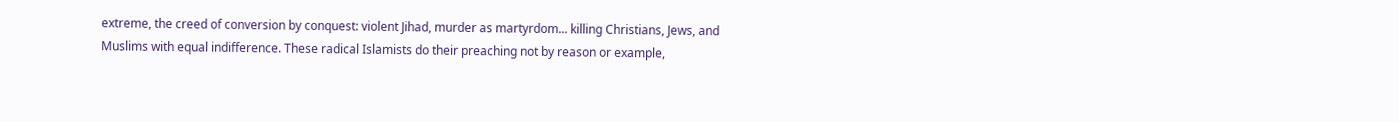extreme, the creed of conversion by conquest: violent Jihad, murder as martyrdom... killing Christians, Jews, and Muslims with equal indifference. These radical Islamists do their preaching not by reason or example,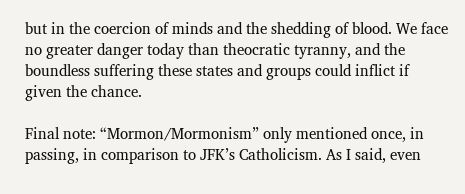but in the coercion of minds and the shedding of blood. We face no greater danger today than theocratic tyranny, and the boundless suffering these states and groups could inflict if given the chance.

Final note: “Mormon/Mormonism” only mentioned once, in passing, in comparison to JFK’s Catholicism. As I said, even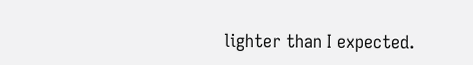lighter than I expected.